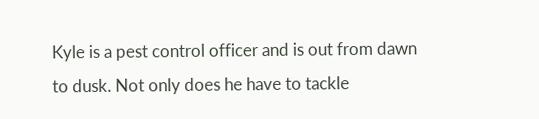Kyle is a pest control officer and is out from dawn to dusk. Not only does he have to tackle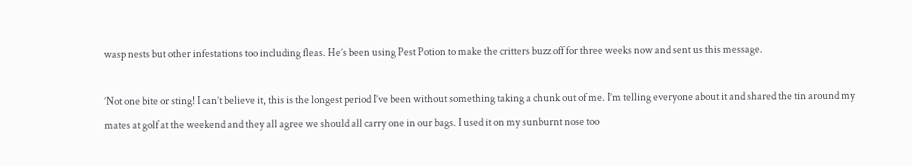wasp nests but other infestations too including fleas. He’s been using Pest Potion to make the critters buzz off for three weeks now and sent us this message.

’Not one bite or sting! I can’t believe it, this is the longest period I’ve been without something taking a chunk out of me. I’m telling everyone about it and shared the tin around my mates at golf at the weekend and they all agree we should all carry one in our bags. I used it on my sunburnt nose too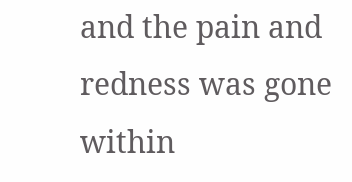and the pain and redness was gone within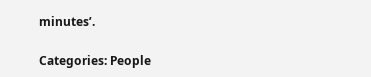minutes’.

Categories: People